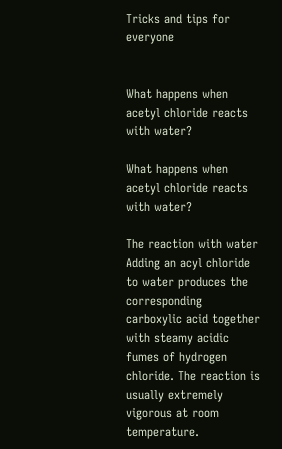Tricks and tips for everyone


What happens when acetyl chloride reacts with water?

What happens when acetyl chloride reacts with water?

The reaction with water Adding an acyl chloride to water produces the corresponding carboxylic acid together with steamy acidic fumes of hydrogen chloride. The reaction is usually extremely vigorous at room temperature.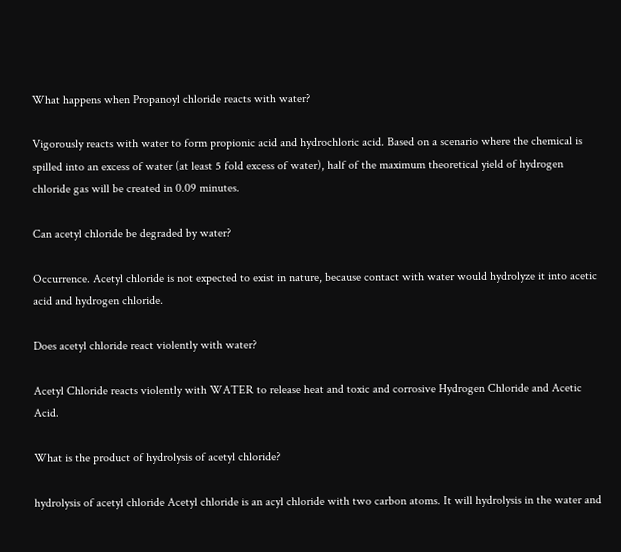What happens when Propanoyl chloride reacts with water?

Vigorously reacts with water to form propionic acid and hydrochloric acid. Based on a scenario where the chemical is spilled into an excess of water (at least 5 fold excess of water), half of the maximum theoretical yield of hydrogen chloride gas will be created in 0.09 minutes.

Can acetyl chloride be degraded by water?

Occurrence. Acetyl chloride is not expected to exist in nature, because contact with water would hydrolyze it into acetic acid and hydrogen chloride.

Does acetyl chloride react violently with water?

Acetyl Chloride reacts violently with WATER to release heat and toxic and corrosive Hydrogen Chloride and Acetic Acid.

What is the product of hydrolysis of acetyl chloride?

hydrolysis of acetyl chloride Acetyl chloride is an acyl chloride with two carbon atoms. It will hydrolysis in the water and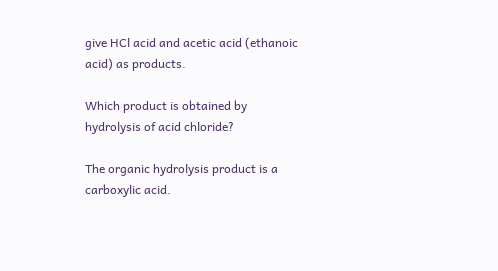give HCl acid and acetic acid (ethanoic acid) as products.

Which product is obtained by hydrolysis of acid chloride?

The organic hydrolysis product is a carboxylic acid.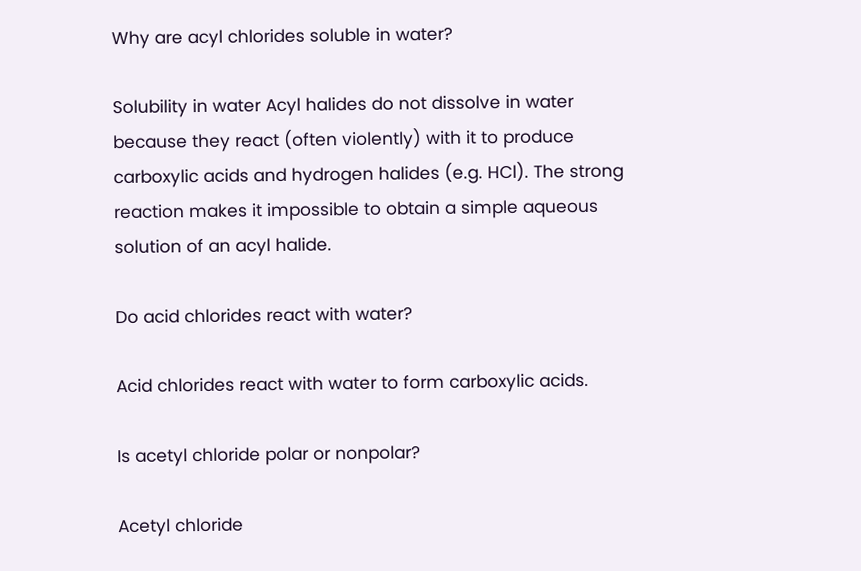Why are acyl chlorides soluble in water?

Solubility in water Acyl halides do not dissolve in water because they react (often violently) with it to produce carboxylic acids and hydrogen halides (e.g. HCl). The strong reaction makes it impossible to obtain a simple aqueous solution of an acyl halide.

Do acid chlorides react with water?

Acid chlorides react with water to form carboxylic acids.

Is acetyl chloride polar or nonpolar?

Acetyl chloride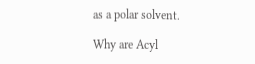as a polar solvent.

Why are Acyl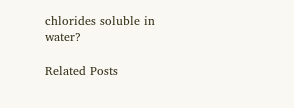chlorides soluble in water?

Related Posts